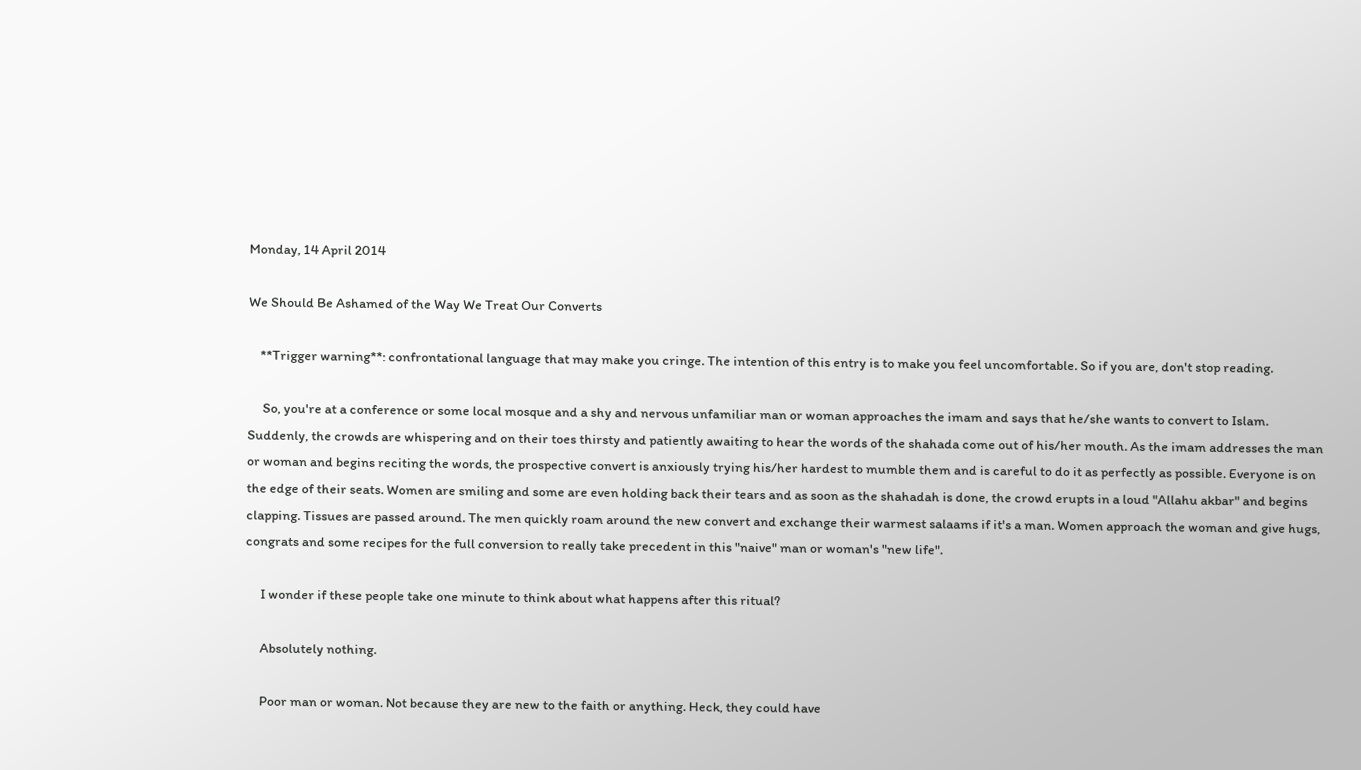Monday, 14 April 2014

We Should Be Ashamed of the Way We Treat Our Converts

    **Trigger warning**: confrontational language that may make you cringe. The intention of this entry is to make you feel uncomfortable. So if you are, don't stop reading.

     So, you're at a conference or some local mosque and a shy and nervous unfamiliar man or woman approaches the imam and says that he/she wants to convert to Islam. Suddenly, the crowds are whispering and on their toes thirsty and patiently awaiting to hear the words of the shahada come out of his/her mouth. As the imam addresses the man or woman and begins reciting the words, the prospective convert is anxiously trying his/her hardest to mumble them and is careful to do it as perfectly as possible. Everyone is on the edge of their seats. Women are smiling and some are even holding back their tears and as soon as the shahadah is done, the crowd erupts in a loud "Allahu akbar" and begins clapping. Tissues are passed around. The men quickly roam around the new convert and exchange their warmest salaams if it's a man. Women approach the woman and give hugs, congrats and some recipes for the full conversion to really take precedent in this "naive" man or woman's "new life".

     I wonder if these people take one minute to think about what happens after this ritual?

     Absolutely nothing.

     Poor man or woman. Not because they are new to the faith or anything. Heck, they could have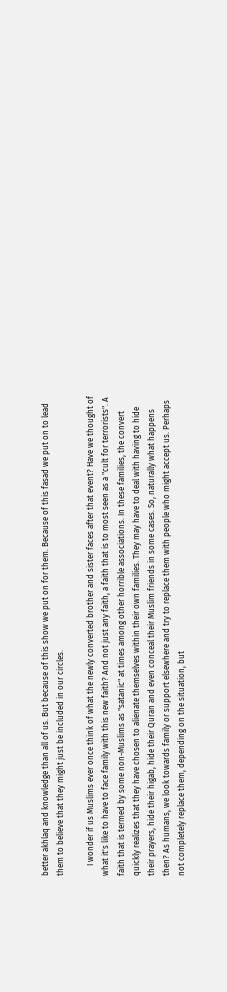better akhlaq and knowledge than all of us. But because of this show we put on for them. Because of this fasad we put on to lead them to believe that they might just be included in our circles.

     I wonder if us Muslims ever once think of what the newly converted brother and sister faces after that event? Have we thought of what it's like to have to face family with this new faith? And not just any faith, a faith that is to most seen as a "cult for terrorists". A faith that is termed by some non-Muslims as "satanic" at times among other horrible associations. In these families, the convert quickly realizes that they have chosen to alienate themselves within their own families. They may have to deal with having to hide their prayers, hide their higab, hide their Quran and even conceal their Muslim friends in some cases. So, naturally what happens then? As humans, we look towards family or support elsewhere and try to replace them with people who might accept us. Perhaps not completely replace them, depending on the situation, but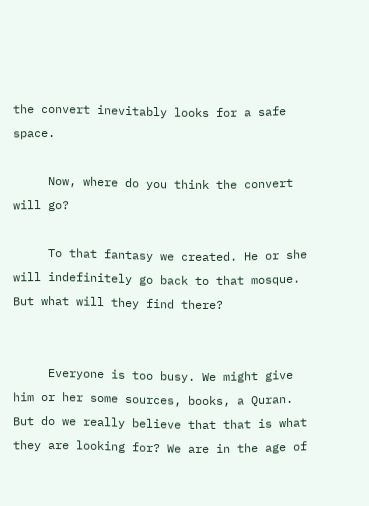the convert inevitably looks for a safe space.

     Now, where do you think the convert will go?

     To that fantasy we created. He or she will indefinitely go back to that mosque. But what will they find there?


     Everyone is too busy. We might give him or her some sources, books, a Quran. But do we really believe that that is what they are looking for? We are in the age of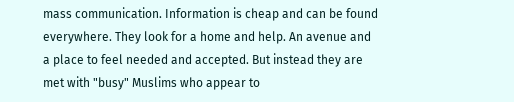mass communication. Information is cheap and can be found everywhere. They look for a home and help. An avenue and a place to feel needed and accepted. But instead they are met with "busy" Muslims who appear to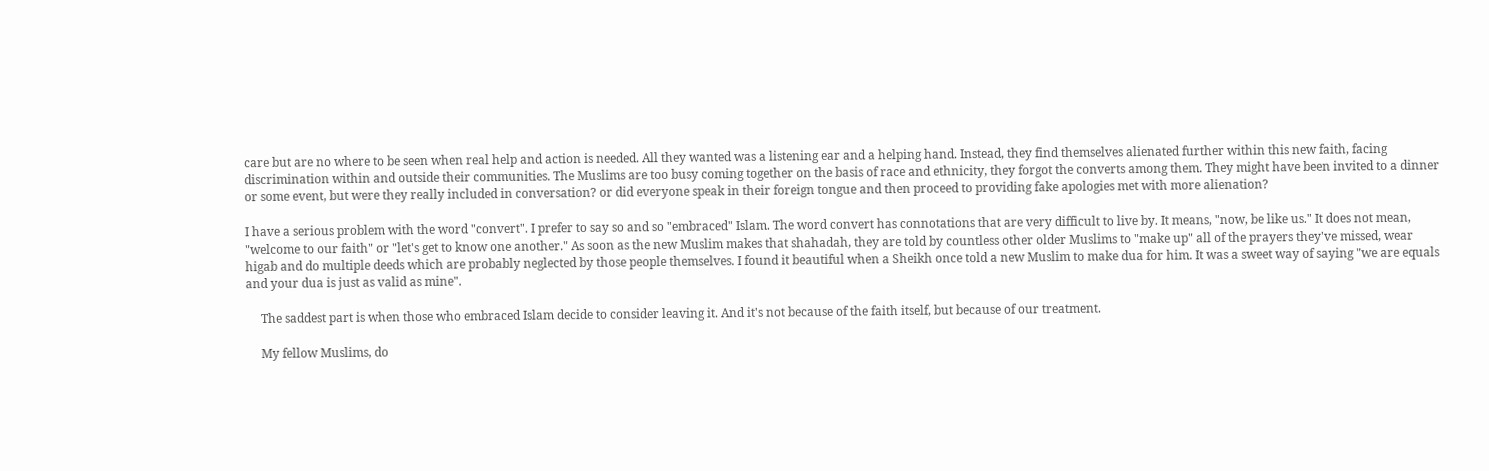care but are no where to be seen when real help and action is needed. All they wanted was a listening ear and a helping hand. Instead, they find themselves alienated further within this new faith, facing discrimination within and outside their communities. The Muslims are too busy coming together on the basis of race and ethnicity, they forgot the converts among them. They might have been invited to a dinner or some event, but were they really included in conversation? or did everyone speak in their foreign tongue and then proceed to providing fake apologies met with more alienation?

I have a serious problem with the word "convert". I prefer to say so and so "embraced" Islam. The word convert has connotations that are very difficult to live by. It means, "now, be like us." It does not mean, "welcome to our faith" or "let's get to know one another." As soon as the new Muslim makes that shahadah, they are told by countless other older Muslims to "make up" all of the prayers they've missed, wear higab and do multiple deeds which are probably neglected by those people themselves. I found it beautiful when a Sheikh once told a new Muslim to make dua for him. It was a sweet way of saying "we are equals and your dua is just as valid as mine".

     The saddest part is when those who embraced Islam decide to consider leaving it. And it's not because of the faith itself, but because of our treatment.

     My fellow Muslims, do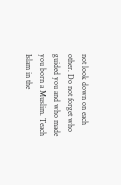not look down on each other. Do not forget who guided you and who made you born a Muslim. Teach Islam in the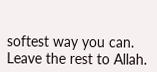softest way you can. Leave the rest to Allah.